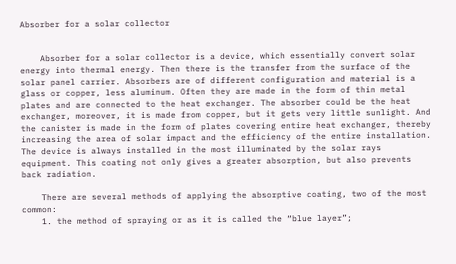Absorber for a solar collector


    Absorber for a solar collector is a device, which essentially convert solar energy into thermal energy. Then there is the transfer from the surface of the solar panel carrier. Absorbers are of different configuration and material is a glass or copper, less aluminum. Often they are made in the form of thin metal plates and are connected to the heat exchanger. The absorber could be the heat exchanger, moreover, it is made from copper, but it gets very little sunlight. And the canister is made in the form of plates covering entire heat exchanger, thereby increasing the area of solar impact and the efficiency of the entire installation. The device is always installed in the most illuminated by the solar rays equipment. This coating not only gives a greater absorption, but also prevents back radiation.

    There are several methods of applying the absorptive coating, two of the most common:
    1. the method of spraying or as it is called the “blue layer”;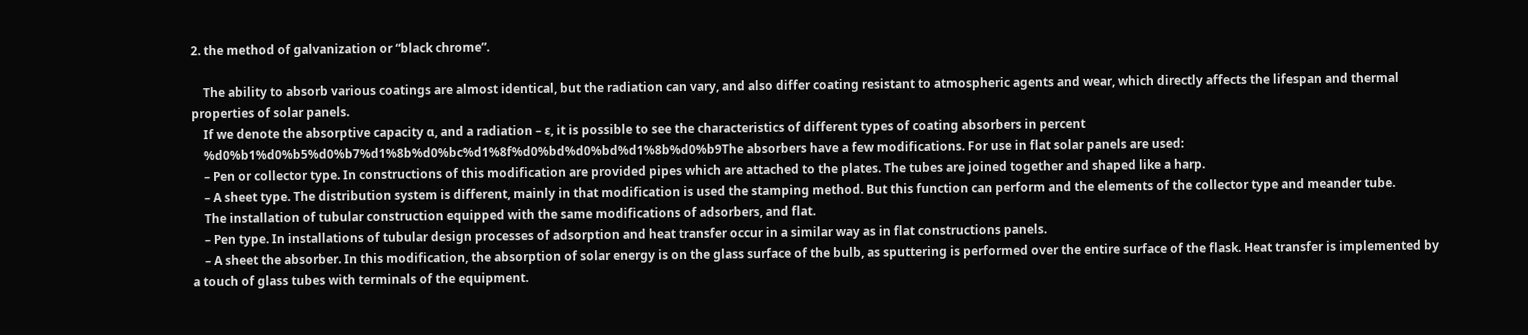2. the method of galvanization or “black chrome”.

    The ability to absorb various coatings are almost identical, but the radiation can vary, and also differ coating resistant to atmospheric agents and wear, which directly affects the lifespan and thermal properties of solar panels.
    If we denote the absorptive capacity α, and a radiation – ε, it is possible to see the characteristics of different types of coating absorbers in percent
    %d0%b1%d0%b5%d0%b7%d1%8b%d0%bc%d1%8f%d0%bd%d0%bd%d1%8b%d0%b9The absorbers have a few modifications. For use in flat solar panels are used:
    – Pen or collector type. In constructions of this modification are provided pipes which are attached to the plates. The tubes are joined together and shaped like a harp.
    – A sheet type. The distribution system is different, mainly in that modification is used the stamping method. But this function can perform and the elements of the collector type and meander tube.
    The installation of tubular construction equipped with the same modifications of adsorbers, and flat.
    – Pen type. In installations of tubular design processes of adsorption and heat transfer occur in a similar way as in flat constructions panels.
    – A sheet the absorber. In this modification, the absorption of solar energy is on the glass surface of the bulb, as sputtering is performed over the entire surface of the flask. Heat transfer is implemented by a touch of glass tubes with terminals of the equipment.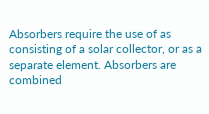Absorbers require the use of as consisting of a solar collector, or as a separate element. Absorbers are combined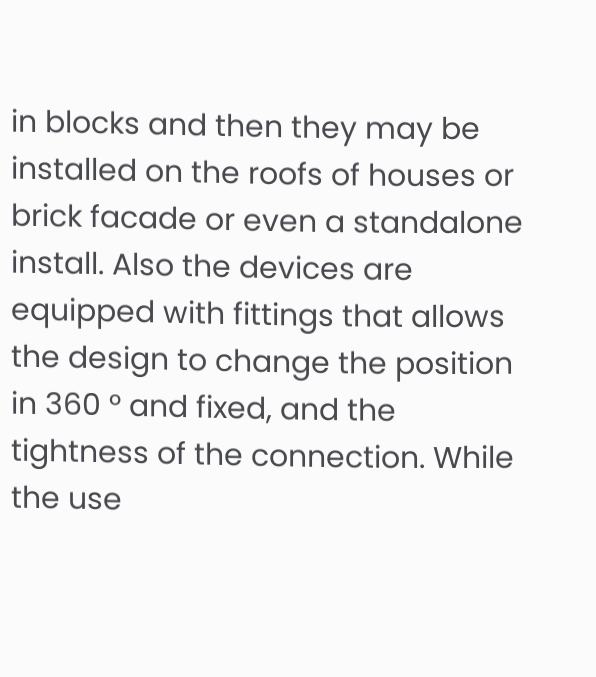in blocks and then they may be installed on the roofs of houses or brick facade or even a standalone install. Also the devices are equipped with fittings that allows the design to change the position in 360 ° and fixed, and the tightness of the connection. While the use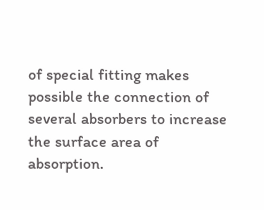of special fitting makes possible the connection of several absorbers to increase the surface area of absorption.